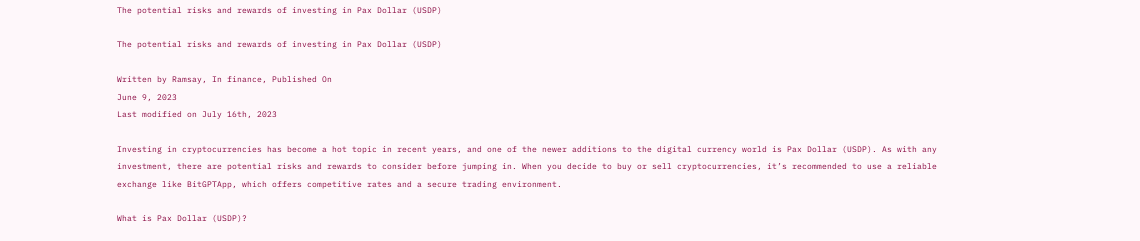The potential risks and rewards of investing in Pax Dollar (USDP)

The potential risks and rewards of investing in Pax Dollar (USDP)

Written by Ramsay, In finance, Published On
June 9, 2023
Last modified on July 16th, 2023

Investing in cryptocurrencies has become a hot topic in recent years, and one of the newer additions to the digital currency world is Pax Dollar (USDP). As with any investment, there are potential risks and rewards to consider before jumping in. When you decide to buy or sell cryptocurrencies, it’s recommended to use a reliable exchange like BitGPTApp, which offers competitive rates and a secure trading environment.

What is Pax Dollar (USDP)?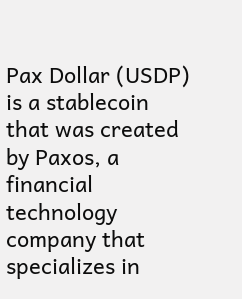Pax Dollar (USDP) is a stablecoin that was created by Paxos, a financial technology company that specializes in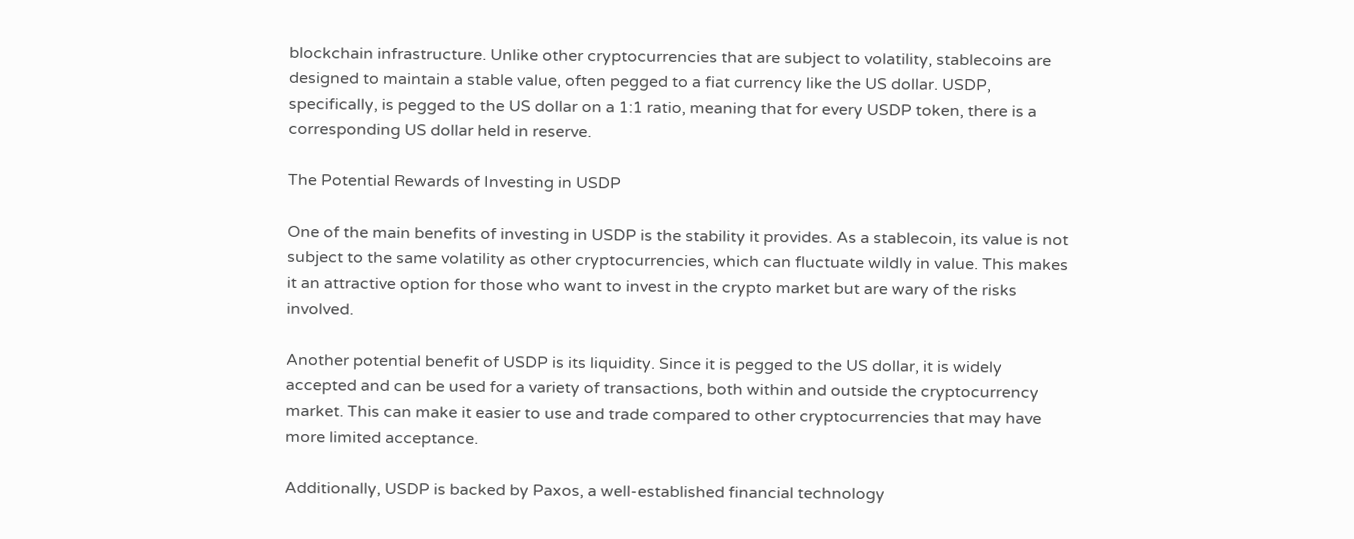blockchain infrastructure. Unlike other cryptocurrencies that are subject to volatility, stablecoins are designed to maintain a stable value, often pegged to a fiat currency like the US dollar. USDP, specifically, is pegged to the US dollar on a 1:1 ratio, meaning that for every USDP token, there is a corresponding US dollar held in reserve.

The Potential Rewards of Investing in USDP

One of the main benefits of investing in USDP is the stability it provides. As a stablecoin, its value is not subject to the same volatility as other cryptocurrencies, which can fluctuate wildly in value. This makes it an attractive option for those who want to invest in the crypto market but are wary of the risks involved.

Another potential benefit of USDP is its liquidity. Since it is pegged to the US dollar, it is widely accepted and can be used for a variety of transactions, both within and outside the cryptocurrency market. This can make it easier to use and trade compared to other cryptocurrencies that may have more limited acceptance.

Additionally, USDP is backed by Paxos, a well-established financial technology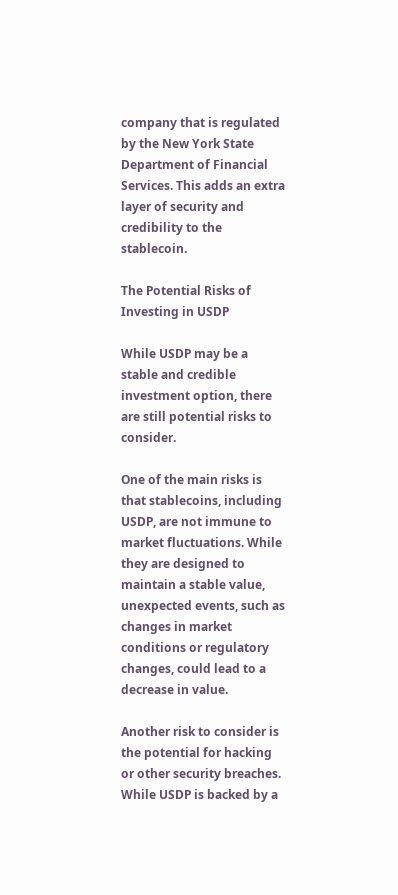company that is regulated by the New York State Department of Financial Services. This adds an extra layer of security and credibility to the stablecoin.

The Potential Risks of Investing in USDP

While USDP may be a stable and credible investment option, there are still potential risks to consider.

One of the main risks is that stablecoins, including USDP, are not immune to market fluctuations. While they are designed to maintain a stable value, unexpected events, such as changes in market conditions or regulatory changes, could lead to a decrease in value.

Another risk to consider is the potential for hacking or other security breaches. While USDP is backed by a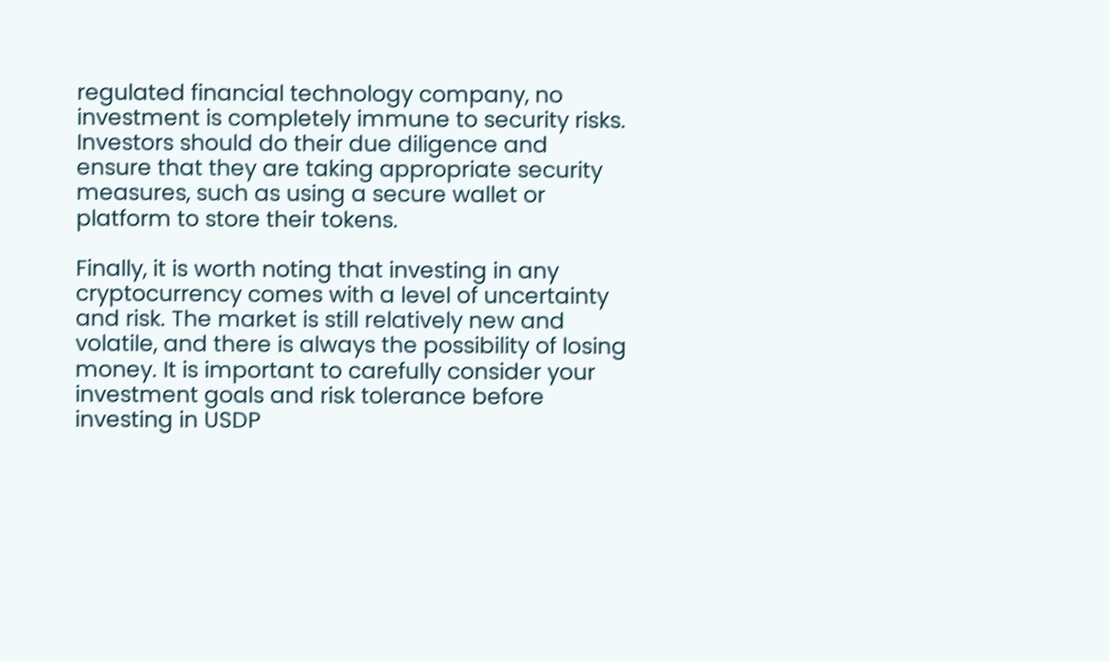regulated financial technology company, no investment is completely immune to security risks. Investors should do their due diligence and ensure that they are taking appropriate security measures, such as using a secure wallet or platform to store their tokens.

Finally, it is worth noting that investing in any cryptocurrency comes with a level of uncertainty and risk. The market is still relatively new and volatile, and there is always the possibility of losing money. It is important to carefully consider your investment goals and risk tolerance before investing in USDP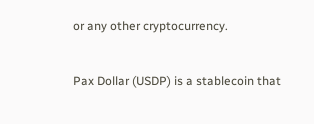or any other cryptocurrency.


Pax Dollar (USDP) is a stablecoin that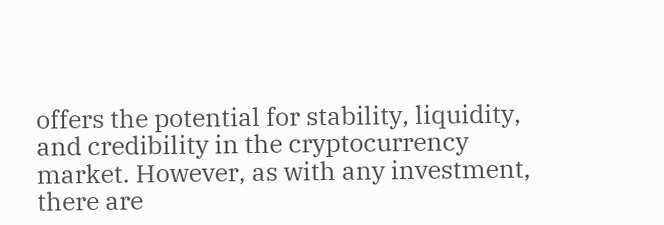offers the potential for stability, liquidity, and credibility in the cryptocurrency market. However, as with any investment, there are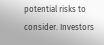potential risks to consider. Investors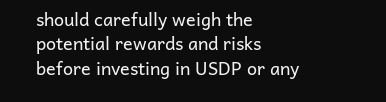should carefully weigh the potential rewards and risks before investing in USDP or any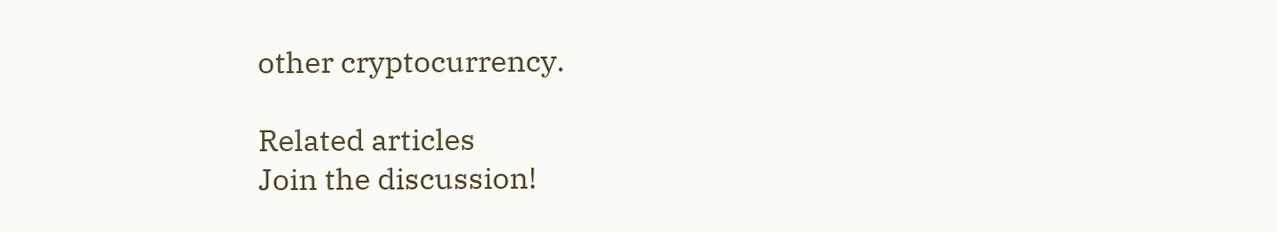other cryptocurrency.

Related articles
Join the discussion!